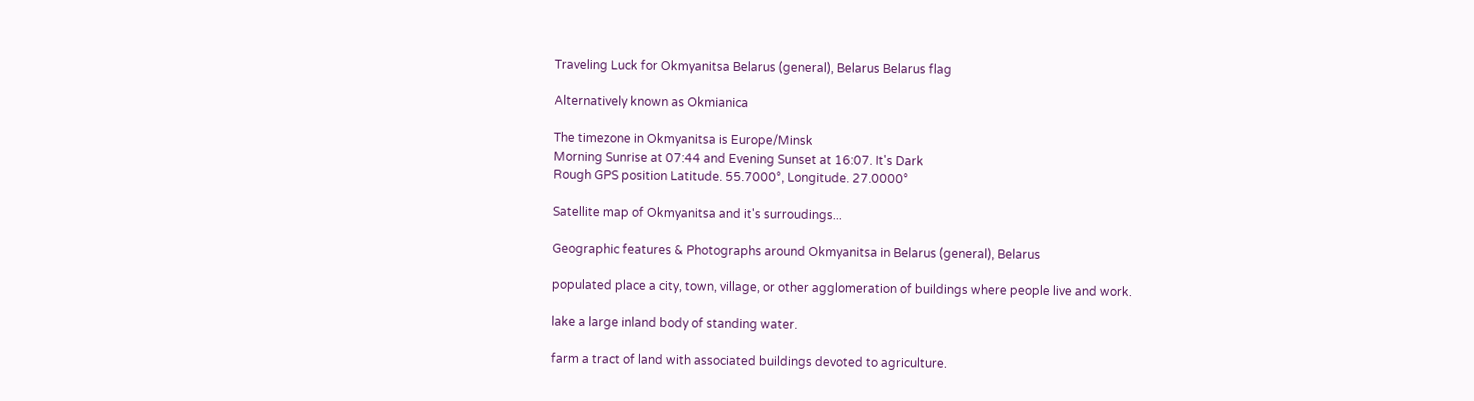Traveling Luck for Okmyanitsa Belarus (general), Belarus Belarus flag

Alternatively known as Okmianica

The timezone in Okmyanitsa is Europe/Minsk
Morning Sunrise at 07:44 and Evening Sunset at 16:07. It's Dark
Rough GPS position Latitude. 55.7000°, Longitude. 27.0000°

Satellite map of Okmyanitsa and it's surroudings...

Geographic features & Photographs around Okmyanitsa in Belarus (general), Belarus

populated place a city, town, village, or other agglomeration of buildings where people live and work.

lake a large inland body of standing water.

farm a tract of land with associated buildings devoted to agriculture.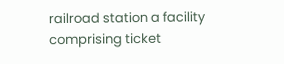railroad station a facility comprising ticket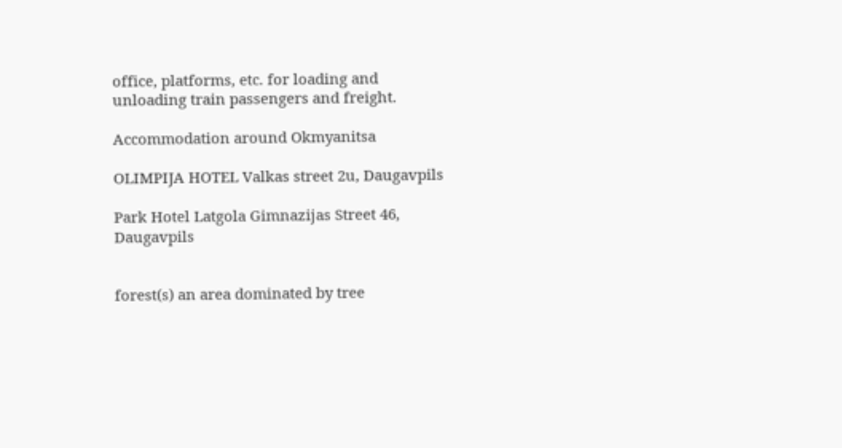office, platforms, etc. for loading and unloading train passengers and freight.

Accommodation around Okmyanitsa

OLIMPIJA HOTEL Valkas street 2u, Daugavpils

Park Hotel Latgola Gimnazijas Street 46, Daugavpils


forest(s) an area dominated by tree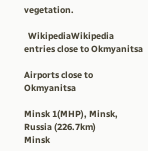vegetation.

  WikipediaWikipedia entries close to Okmyanitsa

Airports close to Okmyanitsa

Minsk 1(MHP), Minsk, Russia (226.7km)
Minsk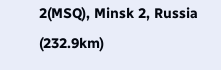2(MSQ), Minsk 2, Russia (232.9km)